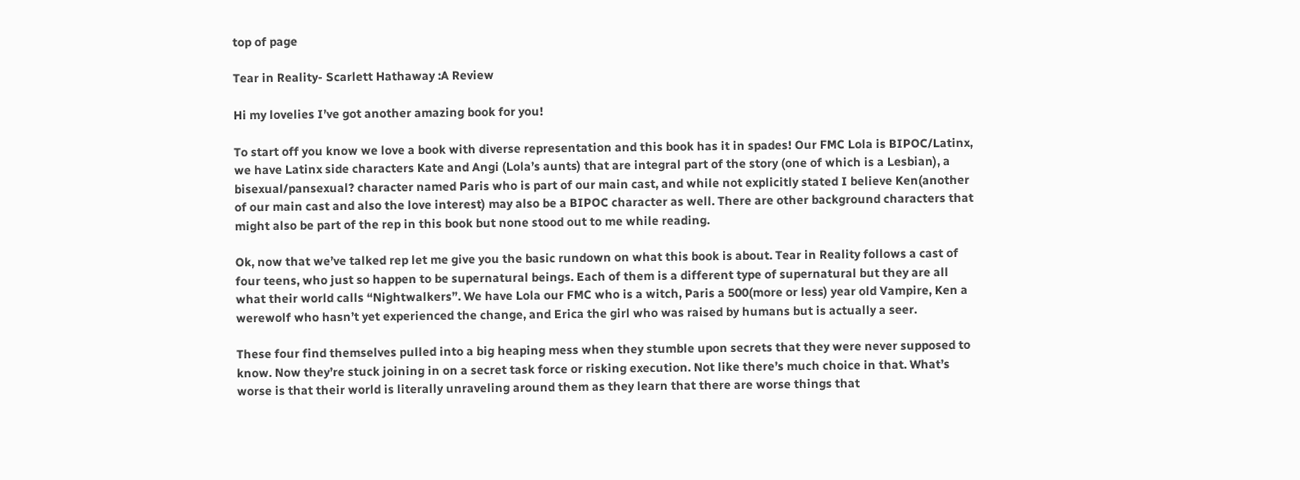top of page

Tear in Reality- Scarlett Hathaway :A Review

Hi my lovelies I’ve got another amazing book for you!

To start off you know we love a book with diverse representation and this book has it in spades! Our FMC Lola is BIPOC/Latinx, we have Latinx side characters Kate and Angi (Lola’s aunts) that are integral part of the story (one of which is a Lesbian), a bisexual/pansexual? character named Paris who is part of our main cast, and while not explicitly stated I believe Ken(another of our main cast and also the love interest) may also be a BIPOC character as well. There are other background characters that might also be part of the rep in this book but none stood out to me while reading.

Ok, now that we’ve talked rep let me give you the basic rundown on what this book is about. Tear in Reality follows a cast of four teens, who just so happen to be supernatural beings. Each of them is a different type of supernatural but they are all what their world calls “Nightwalkers”. We have Lola our FMC who is a witch, Paris a 500(more or less) year old Vampire, Ken a werewolf who hasn’t yet experienced the change, and Erica the girl who was raised by humans but is actually a seer.

These four find themselves pulled into a big heaping mess when they stumble upon secrets that they were never supposed to know. Now they’re stuck joining in on a secret task force or risking execution. Not like there’s much choice in that. What’s worse is that their world is literally unraveling around them as they learn that there are worse things that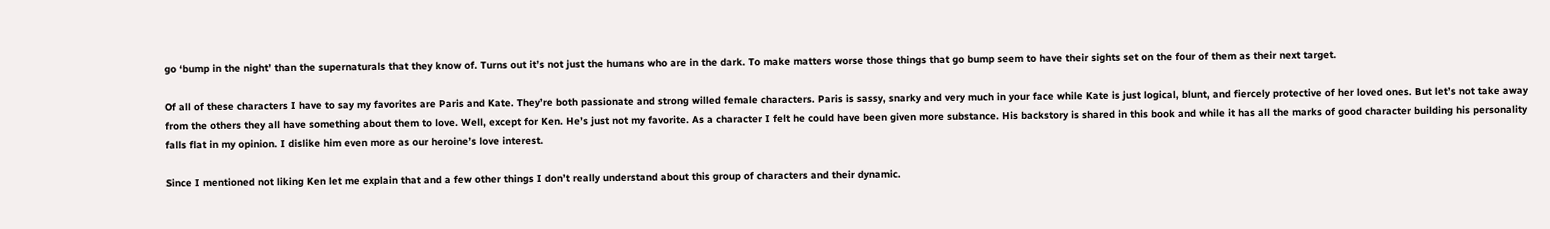go ‘bump in the night’ than the supernaturals that they know of. Turns out it’s not just the humans who are in the dark. To make matters worse those things that go bump seem to have their sights set on the four of them as their next target.

Of all of these characters I have to say my favorites are Paris and Kate. They’re both passionate and strong willed female characters. Paris is sassy, snarky and very much in your face while Kate is just logical, blunt, and fiercely protective of her loved ones. But let’s not take away from the others they all have something about them to love. Well, except for Ken. He’s just not my favorite. As a character I felt he could have been given more substance. His backstory is shared in this book and while it has all the marks of good character building his personality falls flat in my opinion. I dislike him even more as our heroine’s love interest.

Since I mentioned not liking Ken let me explain that and a few other things I don’t really understand about this group of characters and their dynamic.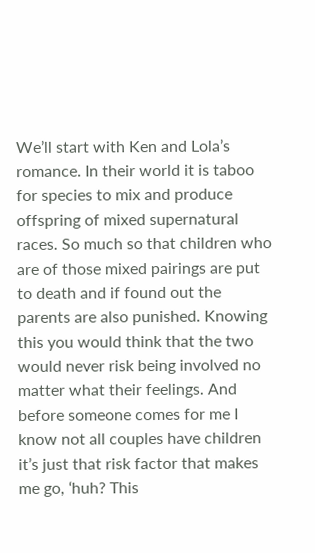We’ll start with Ken and Lola’s romance. In their world it is taboo for species to mix and produce offspring of mixed supernatural races. So much so that children who are of those mixed pairings are put to death and if found out the parents are also punished. Knowing this you would think that the two would never risk being involved no matter what their feelings. And before someone comes for me I know not all couples have children it’s just that risk factor that makes me go, ‘huh? This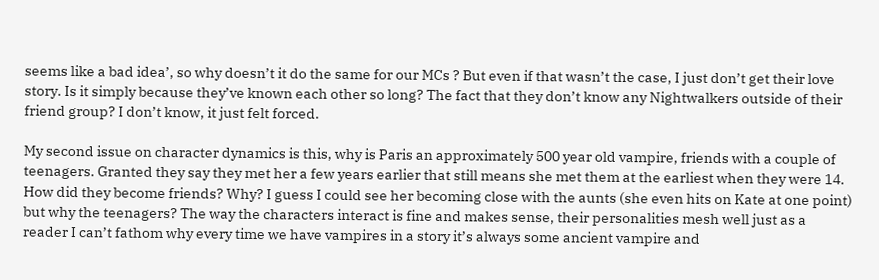seems like a bad idea’, so why doesn’t it do the same for our MCs ? But even if that wasn’t the case, I just don’t get their love story. Is it simply because they’ve known each other so long? The fact that they don’t know any Nightwalkers outside of their friend group? I don’t know, it just felt forced.

My second issue on character dynamics is this, why is Paris an approximately 500 year old vampire, friends with a couple of teenagers. Granted they say they met her a few years earlier that still means she met them at the earliest when they were 14. How did they become friends? Why? I guess I could see her becoming close with the aunts (she even hits on Kate at one point) but why the teenagers? The way the characters interact is fine and makes sense, their personalities mesh well just as a reader I can’t fathom why every time we have vampires in a story it’s always some ancient vampire and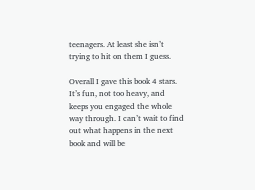teenagers. At least she isn’t trying to hit on them I guess.

Overall I gave this book 4 stars. It’s fun, not too heavy, and keeps you engaged the whole way through. I can’t wait to find out what happens in the next book and will be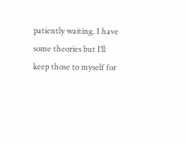patiently waiting. I have some theories but I’ll keep those to myself for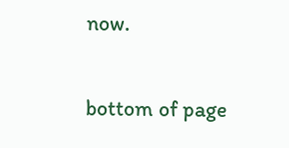now.


bottom of page